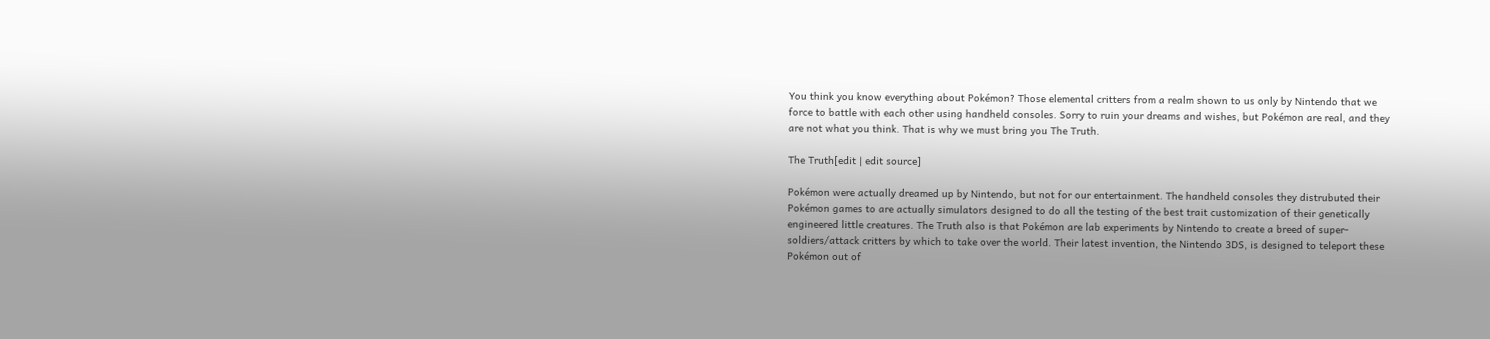You think you know everything about Pokémon? Those elemental critters from a realm shown to us only by Nintendo that we force to battle with each other using handheld consoles. Sorry to ruin your dreams and wishes, but Pokémon are real, and they are not what you think. That is why we must bring you The Truth.

The Truth[edit | edit source]

Pokémon were actually dreamed up by Nintendo, but not for our entertainment. The handheld consoles they distrubuted their Pokémon games to are actually simulators designed to do all the testing of the best trait customization of their genetically engineered little creatures. The Truth also is that Pokémon are lab experiments by Nintendo to create a breed of super-soldiers/attack critters by which to take over the world. Their latest invention, the Nintendo 3DS, is designed to teleport these Pokémon out of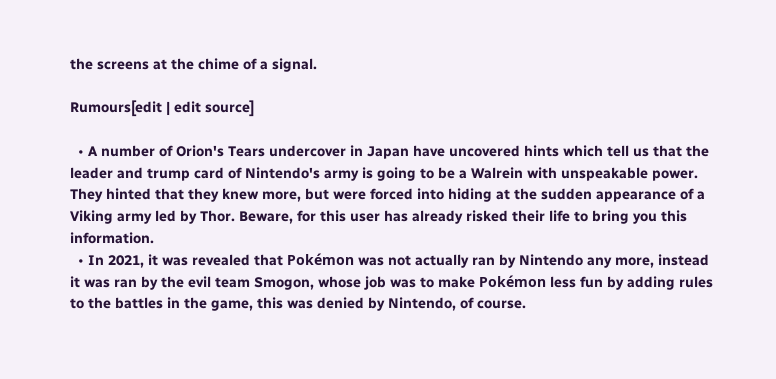the screens at the chime of a signal.

Rumours[edit | edit source]

  • A number of Orion's Tears undercover in Japan have uncovered hints which tell us that the leader and trump card of Nintendo's army is going to be a Walrein with unspeakable power. They hinted that they knew more, but were forced into hiding at the sudden appearance of a Viking army led by Thor. Beware, for this user has already risked their life to bring you this information.
  • In 2021, it was revealed that Pokémon was not actually ran by Nintendo any more, instead it was ran by the evil team Smogon, whose job was to make Pokémon less fun by adding rules to the battles in the game, this was denied by Nintendo, of course.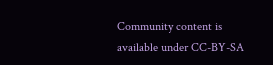Community content is available under CC-BY-SA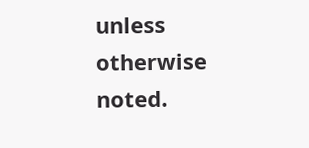unless otherwise noted.